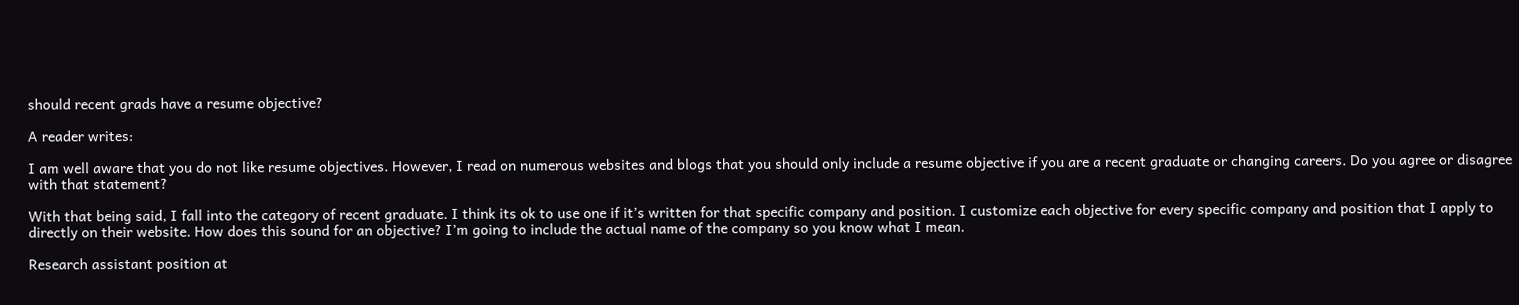should recent grads have a resume objective?

A reader writes:

I am well aware that you do not like resume objectives. However, I read on numerous websites and blogs that you should only include a resume objective if you are a recent graduate or changing careers. Do you agree or disagree with that statement?

With that being said, I fall into the category of recent graduate. I think its ok to use one if it’s written for that specific company and position. I customize each objective for every specific company and position that I apply to directly on their website. How does this sound for an objective? I’m going to include the actual name of the company so you know what I mean.

Research assistant position at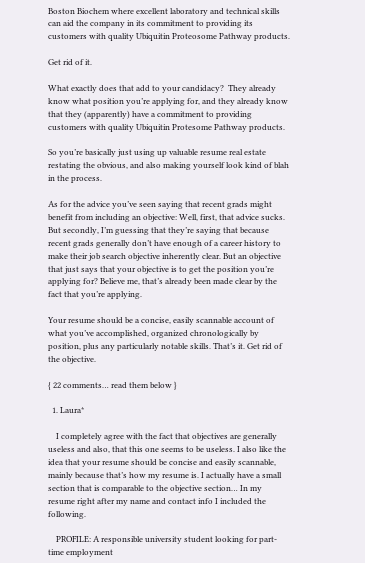Boston Biochem where excellent laboratory and technical skills can aid the company in its commitment to providing its customers with quality Ubiquitin Proteosome Pathway products.

Get rid of it.

What exactly does that add to your candidacy?  They already know what position you’re applying for, and they already know that they (apparently) have a commitment to providing customers with quality Ubiquitin Protesome Pathway products.

So you’re basically just using up valuable resume real estate restating the obvious, and also making yourself look kind of blah in the process.

As for the advice you’ve seen saying that recent grads might benefit from including an objective: Well, first, that advice sucks. But secondly, I’m guessing that they’re saying that because recent grads generally don’t have enough of a career history to make their job search objective inherently clear. But an objective that just says that your objective is to get the position you’re applying for? Believe me, that’s already been made clear by the fact that you’re applying.

Your resume should be a concise, easily scannable account of what you’ve accomplished, organized chronologically by position, plus any particularly notable skills. That’s it. Get rid of the objective.

{ 22 comments… read them below }

  1. Laura*

    I completely agree with the fact that objectives are generally useless and also, that this one seems to be useless. I also like the idea that your resume should be concise and easily scannable, mainly because that’s how my resume is. I actually have a small section that is comparable to the objective section… In my resume right after my name and contact info I included the following.

    PROFILE: A responsible university student looking for part-time employment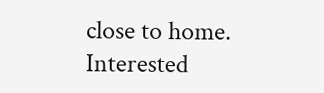close to home. Interested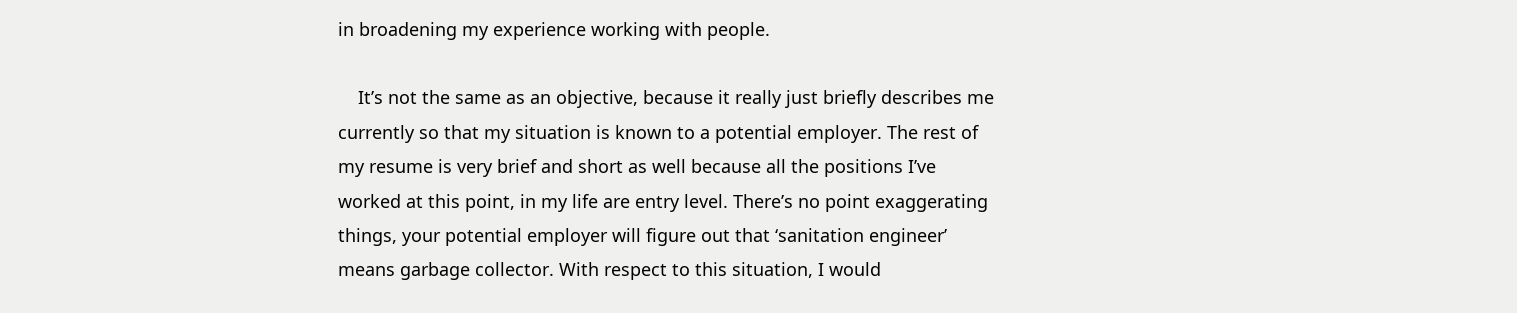in broadening my experience working with people.

    It’s not the same as an objective, because it really just briefly describes me currently so that my situation is known to a potential employer. The rest of my resume is very brief and short as well because all the positions I’ve worked at this point, in my life are entry level. There’s no point exaggerating things, your potential employer will figure out that ‘sanitation engineer’ means garbage collector. With respect to this situation, I would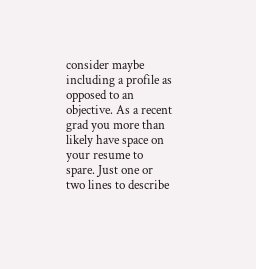consider maybe including a profile as opposed to an objective. As a recent grad you more than likely have space on your resume to spare. Just one or two lines to describe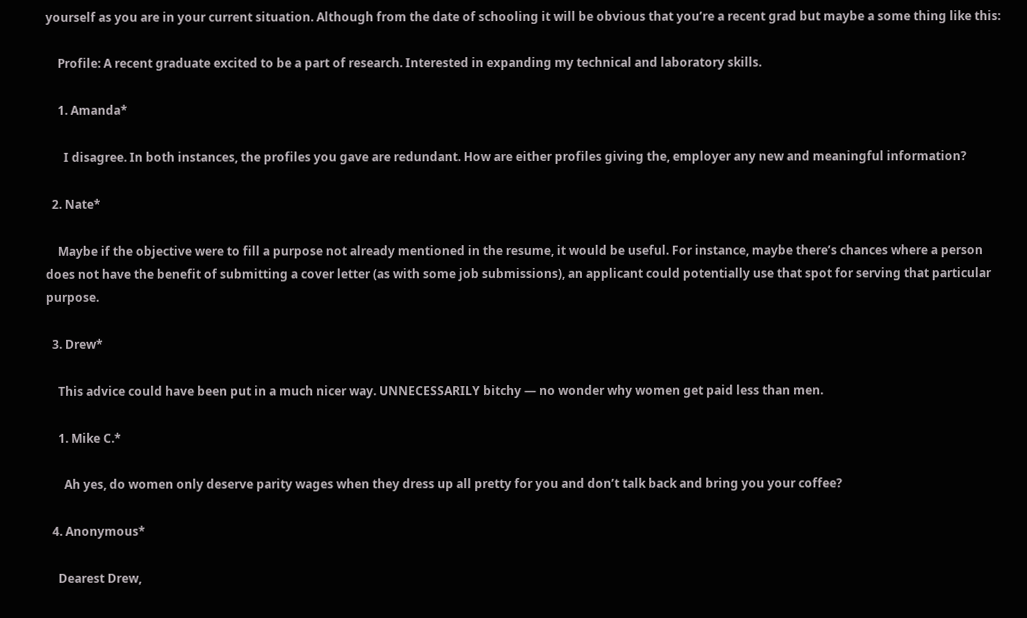yourself as you are in your current situation. Although from the date of schooling it will be obvious that you’re a recent grad but maybe a some thing like this:

    Profile: A recent graduate excited to be a part of research. Interested in expanding my technical and laboratory skills.

    1. Amanda*

      I disagree. In both instances, the profiles you gave are redundant. How are either profiles giving the, employer any new and meaningful information?

  2. Nate*

    Maybe if the objective were to fill a purpose not already mentioned in the resume, it would be useful. For instance, maybe there’s chances where a person does not have the benefit of submitting a cover letter (as with some job submissions), an applicant could potentially use that spot for serving that particular purpose.

  3. Drew*

    This advice could have been put in a much nicer way. UNNECESSARILY bitchy — no wonder why women get paid less than men.

    1. Mike C.*

      Ah yes, do women only deserve parity wages when they dress up all pretty for you and don’t talk back and bring you your coffee?

  4. Anonymous*

    Dearest Drew,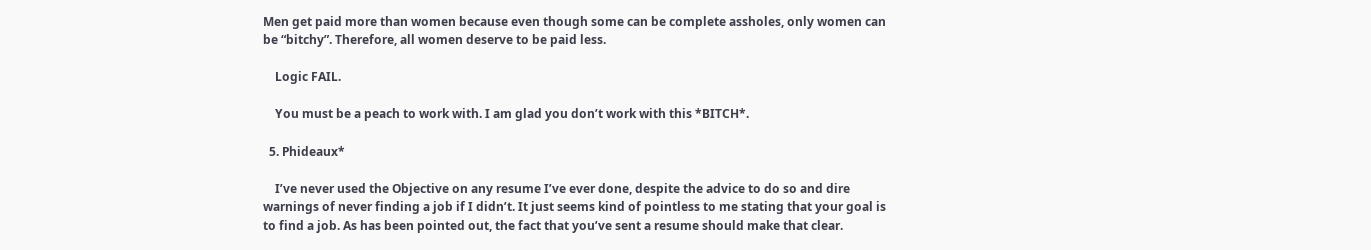Men get paid more than women because even though some can be complete assholes, only women can be “bitchy”. Therefore, all women deserve to be paid less.

    Logic FAIL.

    You must be a peach to work with. I am glad you don’t work with this *BITCH*.

  5. Phideaux*

    I’ve never used the Objective on any resume I’ve ever done, despite the advice to do so and dire warnings of never finding a job if I didn’t. It just seems kind of pointless to me stating that your goal is to find a job. As has been pointed out, the fact that you’ve sent a resume should make that clear.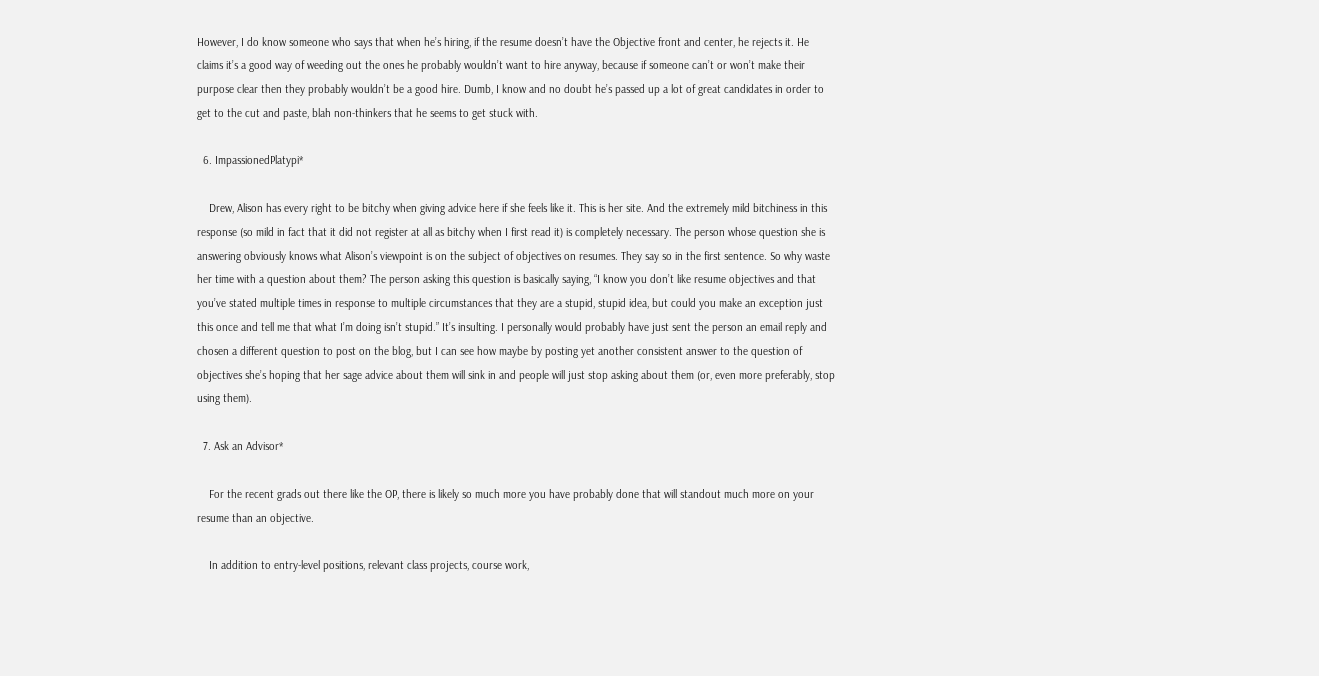However, I do know someone who says that when he’s hiring, if the resume doesn’t have the Objective front and center, he rejects it. He claims it’s a good way of weeding out the ones he probably wouldn’t want to hire anyway, because if someone can’t or won’t make their purpose clear then they probably wouldn’t be a good hire. Dumb, I know and no doubt he’s passed up a lot of great candidates in order to get to the cut and paste, blah non-thinkers that he seems to get stuck with.

  6. ImpassionedPlatypi*

    Drew, Alison has every right to be bitchy when giving advice here if she feels like it. This is her site. And the extremely mild bitchiness in this response (so mild in fact that it did not register at all as bitchy when I first read it) is completely necessary. The person whose question she is answering obviously knows what Alison’s viewpoint is on the subject of objectives on resumes. They say so in the first sentence. So why waste her time with a question about them? The person asking this question is basically saying, “I know you don’t like resume objectives and that you’ve stated multiple times in response to multiple circumstances that they are a stupid, stupid idea, but could you make an exception just this once and tell me that what I’m doing isn’t stupid.” It’s insulting. I personally would probably have just sent the person an email reply and chosen a different question to post on the blog, but I can see how maybe by posting yet another consistent answer to the question of objectives she’s hoping that her sage advice about them will sink in and people will just stop asking about them (or, even more preferably, stop using them).

  7. Ask an Advisor*

    For the recent grads out there like the OP, there is likely so much more you have probably done that will standout much more on your resume than an objective.

    In addition to entry-level positions, relevant class projects, course work,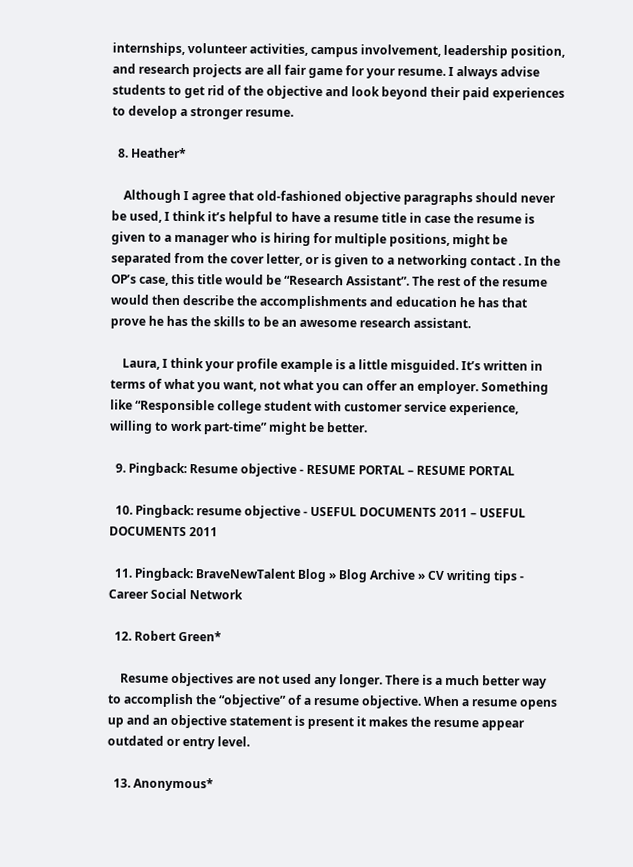internships, volunteer activities, campus involvement, leadership position, and research projects are all fair game for your resume. I always advise students to get rid of the objective and look beyond their paid experiences to develop a stronger resume.

  8. Heather*

    Although I agree that old-fashioned objective paragraphs should never be used, I think it’s helpful to have a resume title in case the resume is given to a manager who is hiring for multiple positions, might be separated from the cover letter, or is given to a networking contact . In the OP’s case, this title would be “Research Assistant”. The rest of the resume would then describe the accomplishments and education he has that prove he has the skills to be an awesome research assistant.

    Laura, I think your profile example is a little misguided. It’s written in terms of what you want, not what you can offer an employer. Something like “Responsible college student with customer service experience, willing to work part-time” might be better.

  9. Pingback: Resume objective - RESUME PORTAL – RESUME PORTAL

  10. Pingback: resume objective - USEFUL DOCUMENTS 2011 – USEFUL DOCUMENTS 2011

  11. Pingback: BraveNewTalent Blog » Blog Archive » CV writing tips - Career Social Network

  12. Robert Green*

    Resume objectives are not used any longer. There is a much better way to accomplish the “objective” of a resume objective. When a resume opens up and an objective statement is present it makes the resume appear outdated or entry level.

  13. Anonymous*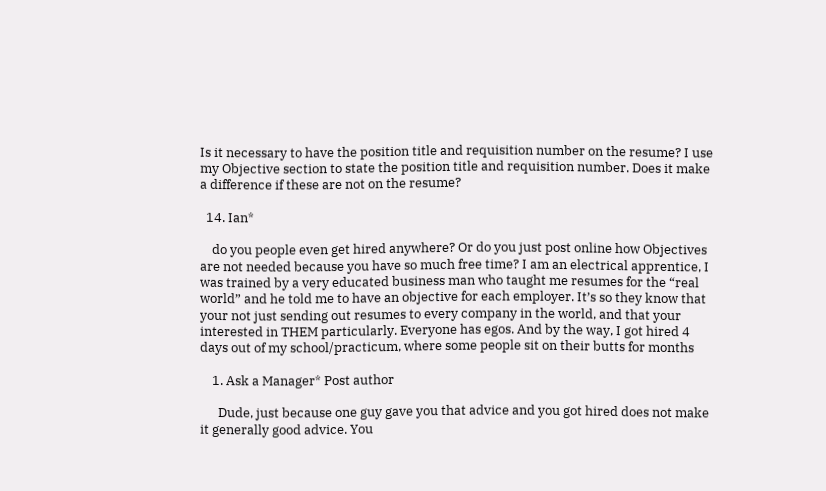Is it necessary to have the position title and requisition number on the resume? I use my Objective section to state the position title and requisition number. Does it make a difference if these are not on the resume?

  14. Ian*

    do you people even get hired anywhere? Or do you just post online how Objectives are not needed because you have so much free time? I am an electrical apprentice, I was trained by a very educated business man who taught me resumes for the “real world” and he told me to have an objective for each employer. It’s so they know that your not just sending out resumes to every company in the world, and that your interested in THEM particularly. Everyone has egos. And by the way, I got hired 4 days out of my school/practicum, where some people sit on their butts for months

    1. Ask a Manager* Post author

      Dude, just because one guy gave you that advice and you got hired does not make it generally good advice. You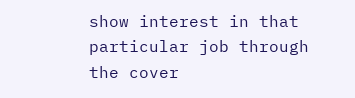show interest in that particular job through the cover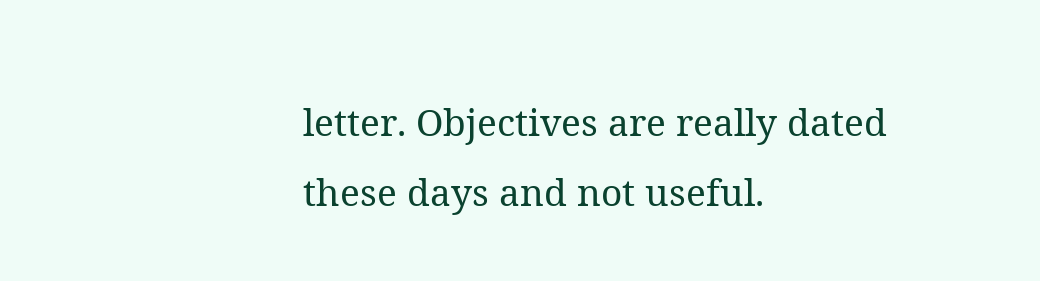letter. Objectives are really dated these days and not useful.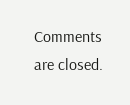Comments are closed.